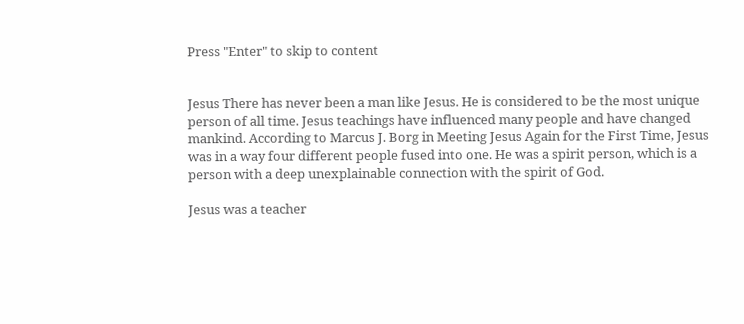Press "Enter" to skip to content


Jesus There has never been a man like Jesus. He is considered to be the most unique person of all time. Jesus teachings have influenced many people and have changed mankind. According to Marcus J. Borg in Meeting Jesus Again for the First Time, Jesus was in a way four different people fused into one. He was a spirit person, which is a person with a deep unexplainable connection with the spirit of God.

Jesus was a teacher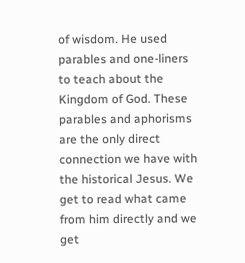of wisdom. He used parables and one-liners to teach about the Kingdom of God. These parables and aphorisms are the only direct connection we have with the historical Jesus. We get to read what came from him directly and we get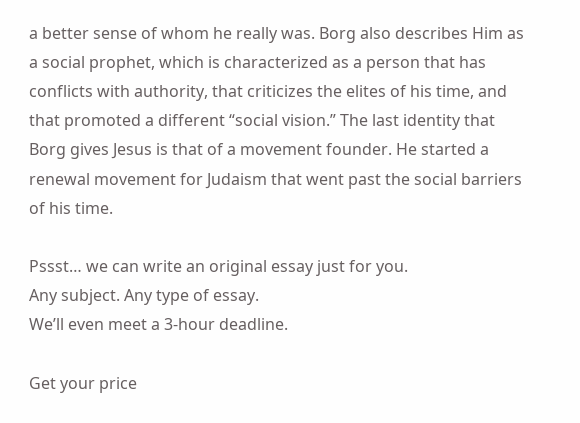a better sense of whom he really was. Borg also describes Him as a social prophet, which is characterized as a person that has conflicts with authority, that criticizes the elites of his time, and that promoted a different “social vision.” The last identity that Borg gives Jesus is that of a movement founder. He started a renewal movement for Judaism that went past the social barriers of his time.

Pssst… we can write an original essay just for you.
Any subject. Any type of essay.
We’ll even meet a 3-hour deadline.

Get your price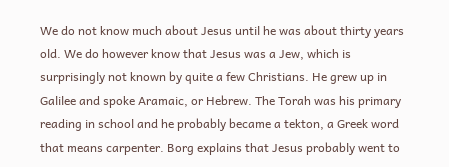We do not know much about Jesus until he was about thirty years old. We do however know that Jesus was a Jew, which is surprisingly not known by quite a few Christians. He grew up in Galilee and spoke Aramaic, or Hebrew. The Torah was his primary reading in school and he probably became a tekton, a Greek word that means carpenter. Borg explains that Jesus probably went to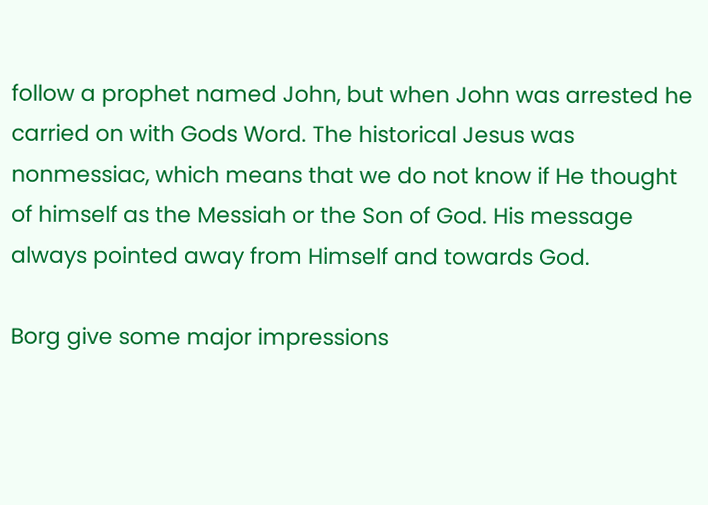follow a prophet named John, but when John was arrested he carried on with Gods Word. The historical Jesus was nonmessiac, which means that we do not know if He thought of himself as the Messiah or the Son of God. His message always pointed away from Himself and towards God.

Borg give some major impressions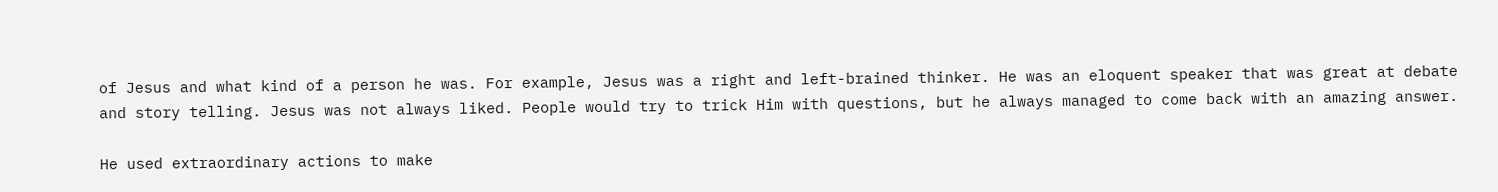of Jesus and what kind of a person he was. For example, Jesus was a right and left-brained thinker. He was an eloquent speaker that was great at debate and story telling. Jesus was not always liked. People would try to trick Him with questions, but he always managed to come back with an amazing answer.

He used extraordinary actions to make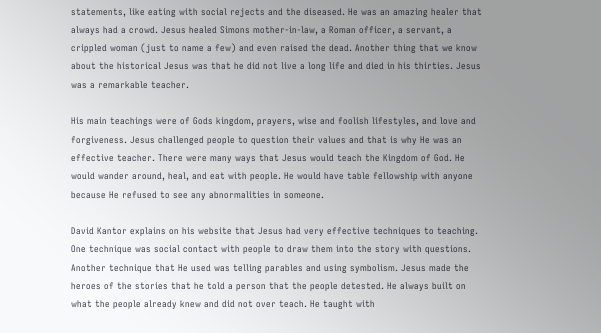statements, like eating with social rejects and the diseased. He was an amazing healer that always had a crowd. Jesus healed Simons mother-in-law, a Roman officer, a servant, a crippled woman (just to name a few) and even raised the dead. Another thing that we know about the historical Jesus was that he did not live a long life and died in his thirties. Jesus was a remarkable teacher.

His main teachings were of Gods kingdom, prayers, wise and foolish lifestyles, and love and forgiveness. Jesus challenged people to question their values and that is why He was an effective teacher. There were many ways that Jesus would teach the Kingdom of God. He would wander around, heal, and eat with people. He would have table fellowship with anyone because He refused to see any abnormalities in someone.

David Kantor explains on his website that Jesus had very effective techniques to teaching. One technique was social contact with people to draw them into the story with questions. Another technique that He used was telling parables and using symbolism. Jesus made the heroes of the stories that he told a person that the people detested. He always built on what the people already knew and did not over teach. He taught with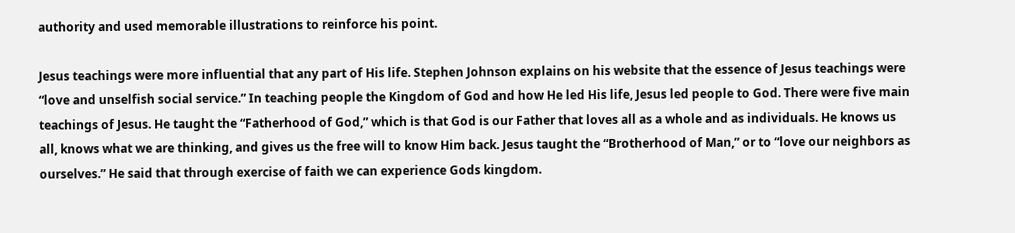authority and used memorable illustrations to reinforce his point.

Jesus teachings were more influential that any part of His life. Stephen Johnson explains on his website that the essence of Jesus teachings were “love and unselfish social service.” In teaching people the Kingdom of God and how He led His life, Jesus led people to God. There were five main teachings of Jesus. He taught the “Fatherhood of God,” which is that God is our Father that loves all as a whole and as individuals. He knows us all, knows what we are thinking, and gives us the free will to know Him back. Jesus taught the “Brotherhood of Man,” or to “love our neighbors as ourselves.” He said that through exercise of faith we can experience Gods kingdom.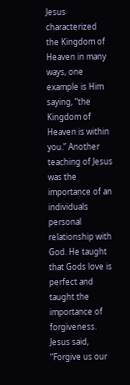Jesus characterized the Kingdom of Heaven in many ways, one example is Him saying, “the Kingdom of Heaven is within you.” Another teaching of Jesus was the importance of an individuals personal relationship with God. He taught that Gods love is perfect and taught the importance of forgiveness. Jesus said, “Forgive us our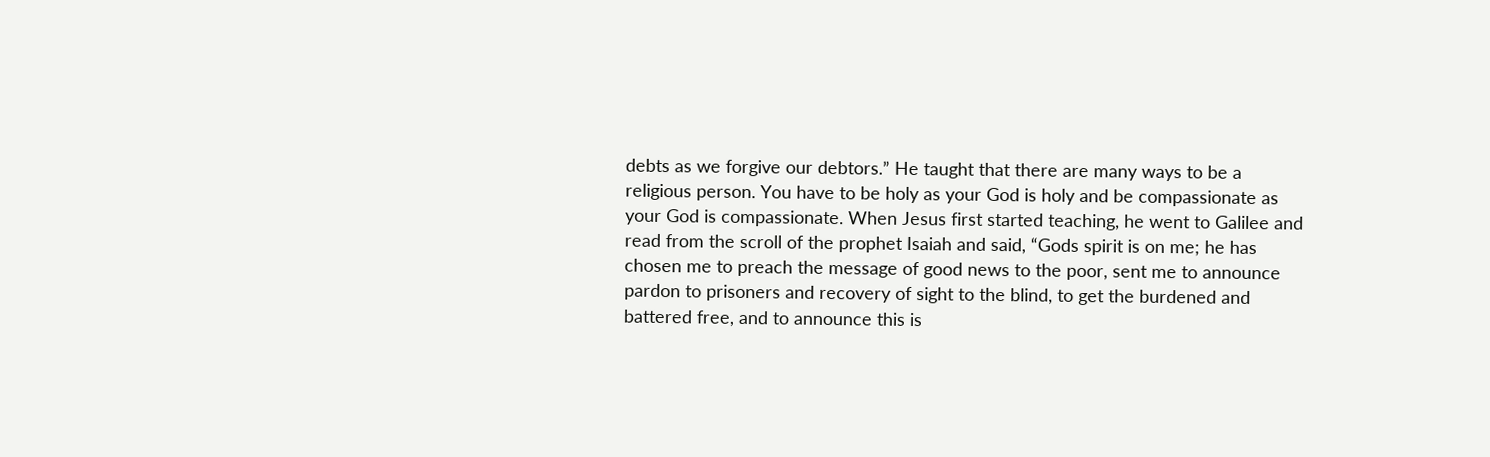debts as we forgive our debtors.” He taught that there are many ways to be a religious person. You have to be holy as your God is holy and be compassionate as your God is compassionate. When Jesus first started teaching, he went to Galilee and read from the scroll of the prophet Isaiah and said, “Gods spirit is on me; he has chosen me to preach the message of good news to the poor, sent me to announce pardon to prisoners and recovery of sight to the blind, to get the burdened and battered free, and to announce this is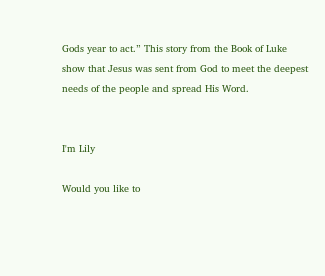Gods year to act.” This story from the Book of Luke show that Jesus was sent from God to meet the deepest needs of the people and spread His Word.


I'm Lily

Would you like to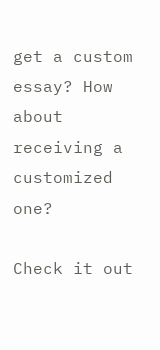get a custom essay? How about receiving a customized one?

Check it out